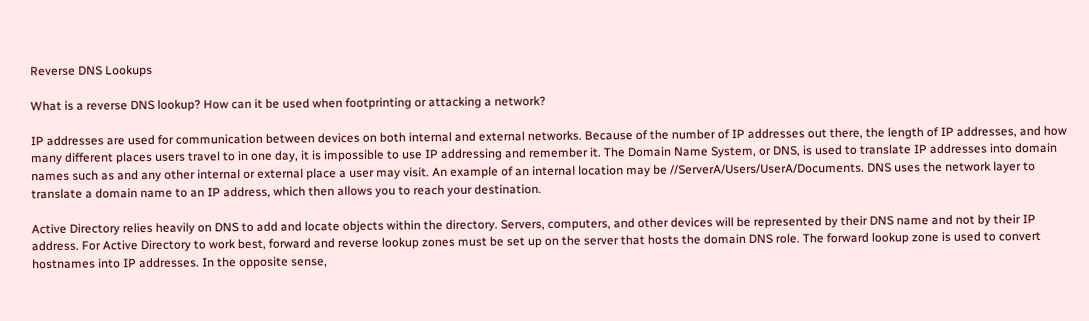Reverse DNS Lookups

What is a reverse DNS lookup? How can it be used when footprinting or attacking a network?

IP addresses are used for communication between devices on both internal and external networks. Because of the number of IP addresses out there, the length of IP addresses, and how many different places users travel to in one day, it is impossible to use IP addressing and remember it. The Domain Name System, or DNS, is used to translate IP addresses into domain names such as and any other internal or external place a user may visit. An example of an internal location may be //ServerA/Users/UserA/Documents. DNS uses the network layer to translate a domain name to an IP address, which then allows you to reach your destination.

Active Directory relies heavily on DNS to add and locate objects within the directory. Servers, computers, and other devices will be represented by their DNS name and not by their IP address. For Active Directory to work best, forward and reverse lookup zones must be set up on the server that hosts the domain DNS role. The forward lookup zone is used to convert hostnames into IP addresses. In the opposite sense,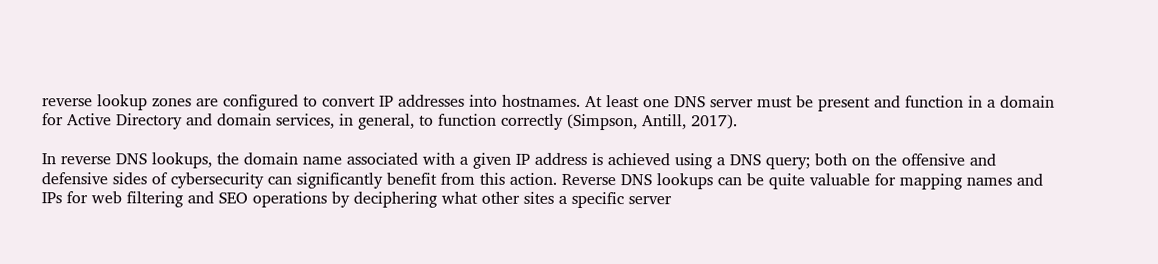reverse lookup zones are configured to convert IP addresses into hostnames. At least one DNS server must be present and function in a domain for Active Directory and domain services, in general, to function correctly (Simpson, Antill, 2017).

In reverse DNS lookups, the domain name associated with a given IP address is achieved using a DNS query; both on the offensive and defensive sides of cybersecurity can significantly benefit from this action. Reverse DNS lookups can be quite valuable for mapping names and IPs for web filtering and SEO operations by deciphering what other sites a specific server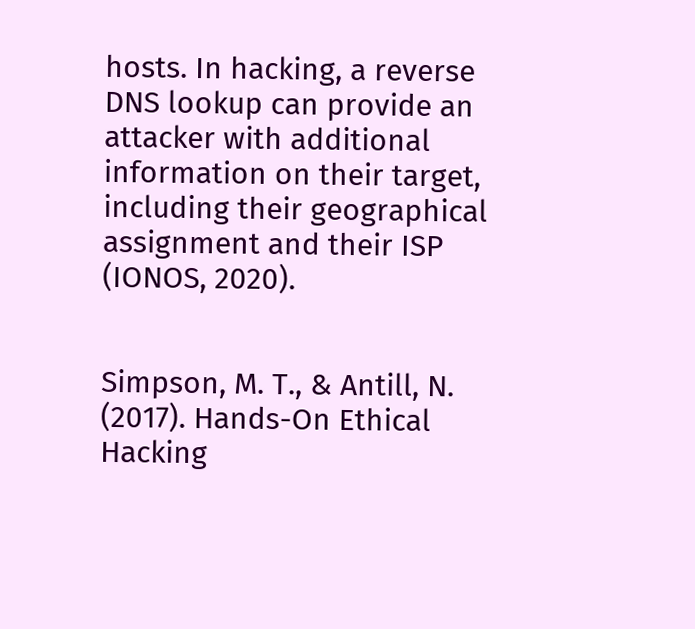hosts. In hacking, a reverse DNS lookup can provide an attacker with additional information on their target, including their geographical assignment and their ISP (IONOS, 2020).


Simpson, M. T., & Antill, N. (2017). Hands-On Ethical Hacking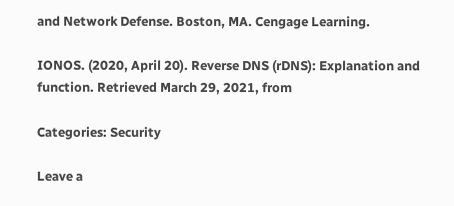and Network Defense. Boston, MA. Cengage Learning.

IONOS. (2020, April 20). Reverse DNS (rDNS): Explanation and function. Retrieved March 29, 2021, from

Categories: Security

Leave a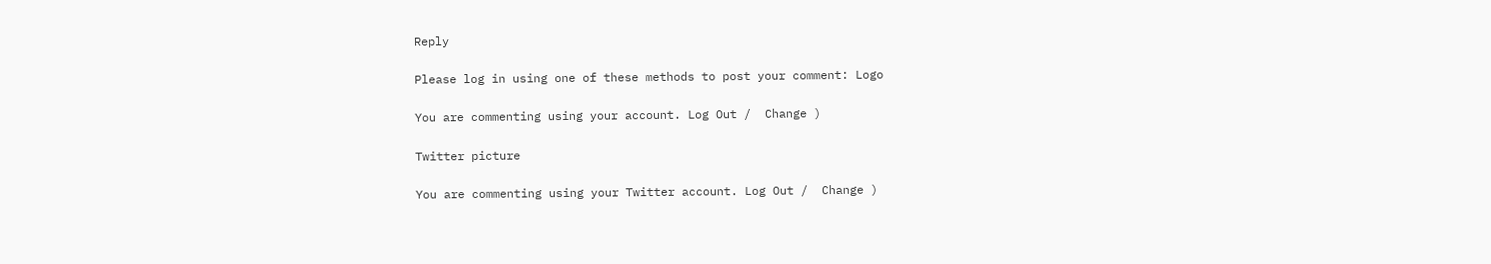Reply

Please log in using one of these methods to post your comment: Logo

You are commenting using your account. Log Out /  Change )

Twitter picture

You are commenting using your Twitter account. Log Out /  Change )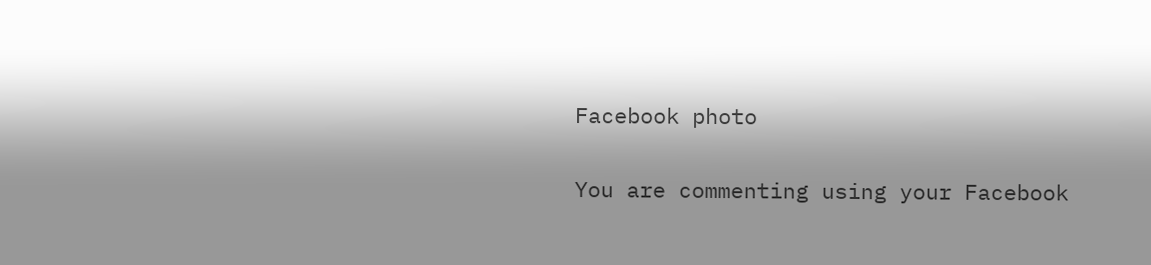Facebook photo

You are commenting using your Facebook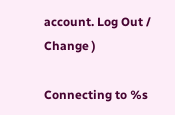account. Log Out /  Change )

Connecting to %s